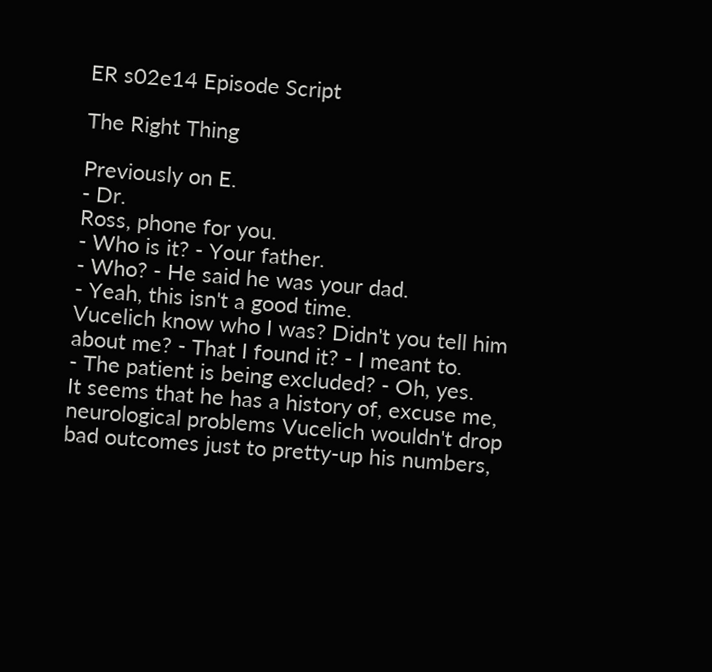ER s02e14 Episode Script

The Right Thing

Previously on E.
- Dr.
Ross, phone for you.
- Who is it? - Your father.
- Who? - He said he was your dad.
- Yeah, this isn't a good time.
Vucelich know who I was? Didn't you tell him about me? - That I found it? - I meant to.
- The patient is being excluded? - Oh, yes.
It seems that he has a history of, excuse me, neurological problems Vucelich wouldn't drop bad outcomes just to pretty-up his numbers,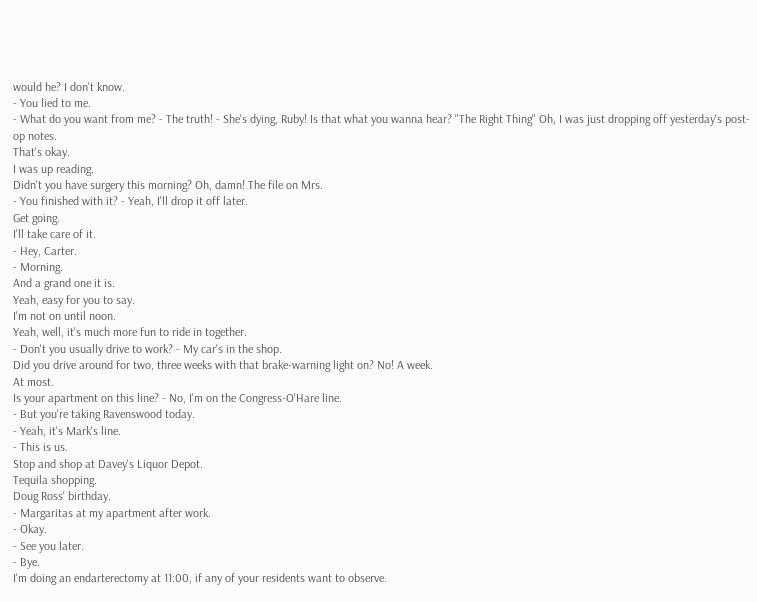would he? I don't know.
- You lied to me.
- What do you want from me? - The truth! - She's dying, Ruby! Is that what you wanna hear? "The Right Thing" Oh, I was just dropping off yesterday's post-op notes.
That's okay.
I was up reading.
Didn't you have surgery this morning? Oh, damn! The file on Mrs.
- You finished with it? - Yeah, I'll drop it off later.
Get going.
I'll take care of it.
- Hey, Carter.
- Morning.
And a grand one it is.
Yeah, easy for you to say.
I'm not on until noon.
Yeah, well, it's much more fun to ride in together.
- Don't you usually drive to work? - My car's in the shop.
Did you drive around for two, three weeks with that brake-warning light on? No! A week.
At most.
Is your apartment on this line? - No, I'm on the Congress-O'Hare line.
- But you're taking Ravenswood today.
- Yeah, it's Mark's line.
- This is us.
Stop and shop at Davey's Liquor Depot.
Tequila shopping.
Doug Ross' birthday.
- Margaritas at my apartment after work.
- Okay.
- See you later.
- Bye.
I'm doing an endarterectomy at 11:00, if any of your residents want to observe.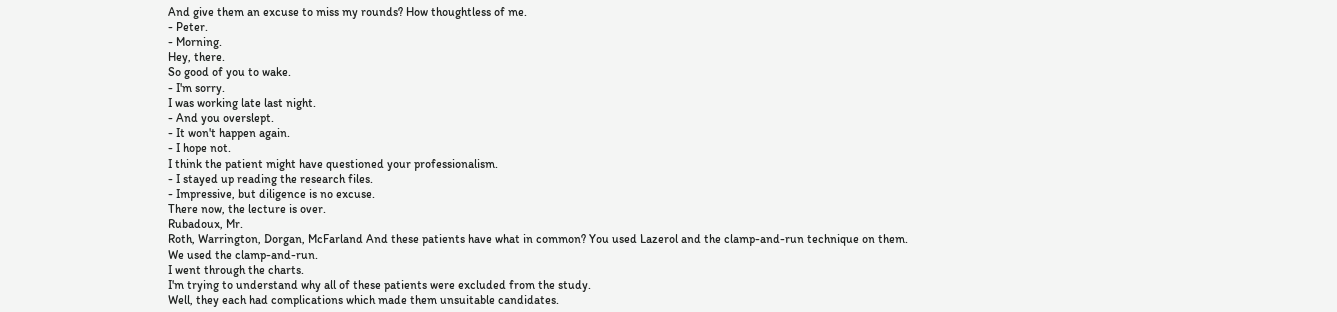And give them an excuse to miss my rounds? How thoughtless of me.
- Peter.
- Morning.
Hey, there.
So good of you to wake.
- I'm sorry.
I was working late last night.
- And you overslept.
- It won't happen again.
- I hope not.
I think the patient might have questioned your professionalism.
- I stayed up reading the research files.
- Impressive, but diligence is no excuse.
There now, the lecture is over.
Rubadoux, Mr.
Roth, Warrington, Dorgan, McFarland And these patients have what in common? You used Lazerol and the clamp-and-run technique on them.
We used the clamp-and-run.
I went through the charts.
I'm trying to understand why all of these patients were excluded from the study.
Well, they each had complications which made them unsuitable candidates.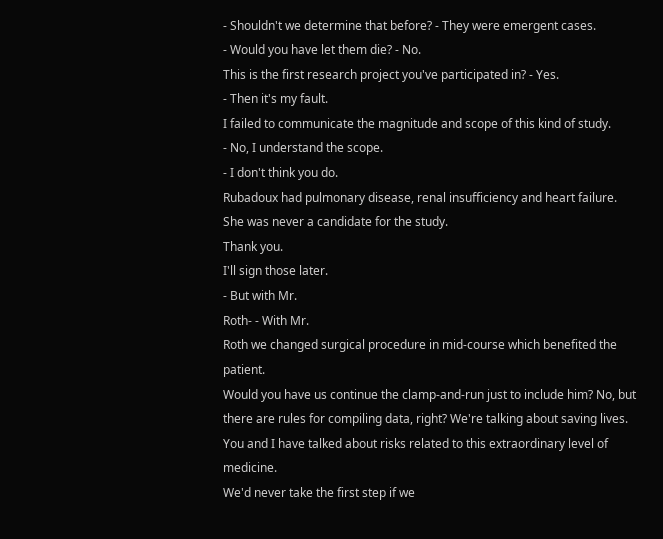- Shouldn't we determine that before? - They were emergent cases.
- Would you have let them die? - No.
This is the first research project you've participated in? - Yes.
- Then it's my fault.
I failed to communicate the magnitude and scope of this kind of study.
- No, I understand the scope.
- I don't think you do.
Rubadoux had pulmonary disease, renal insufficiency and heart failure.
She was never a candidate for the study.
Thank you.
I'll sign those later.
- But with Mr.
Roth- - With Mr.
Roth we changed surgical procedure in mid-course which benefited the patient.
Would you have us continue the clamp-and-run just to include him? No, but there are rules for compiling data, right? We're talking about saving lives.
You and I have talked about risks related to this extraordinary level of medicine.
We'd never take the first step if we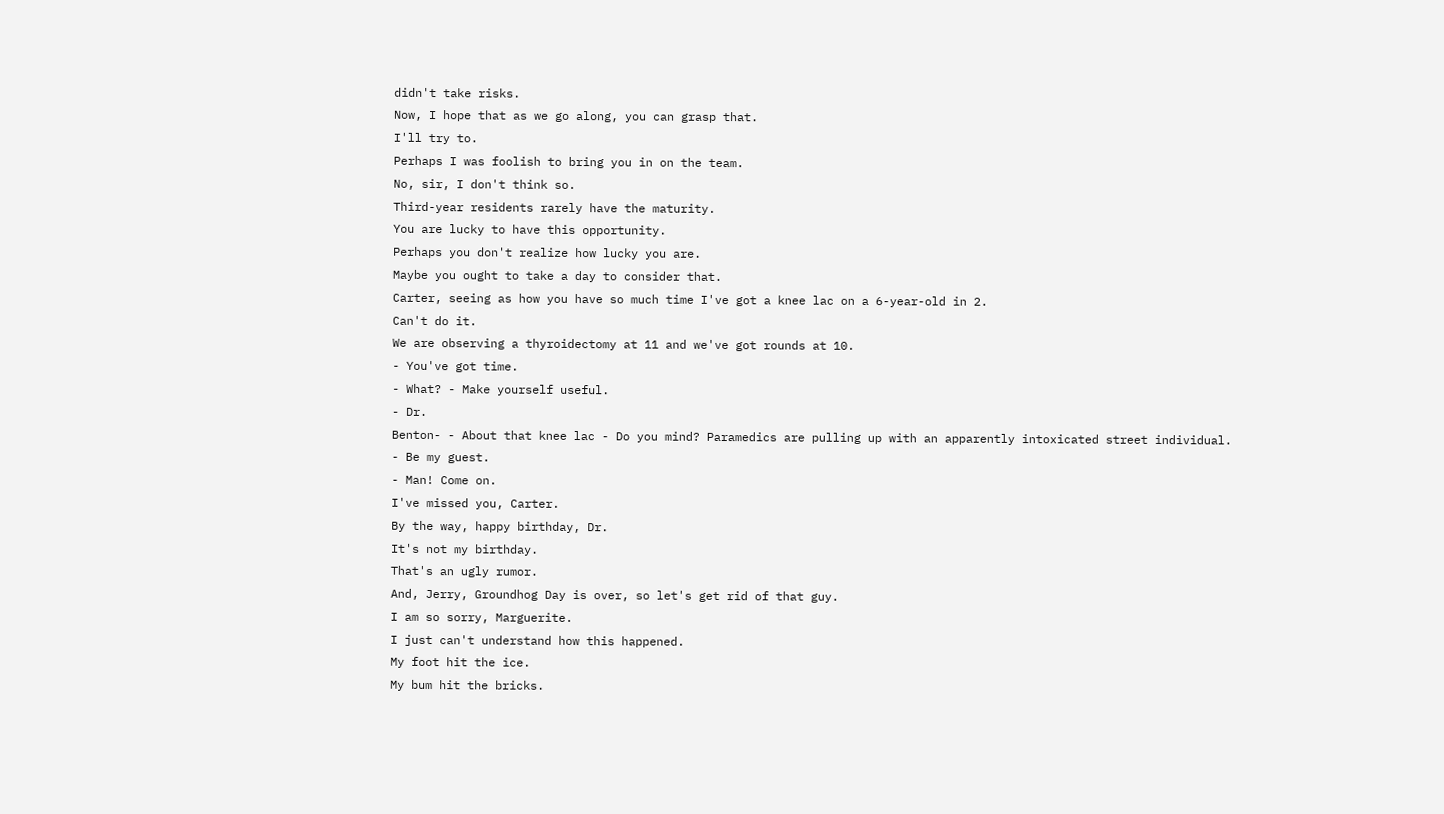didn't take risks.
Now, I hope that as we go along, you can grasp that.
I'll try to.
Perhaps I was foolish to bring you in on the team.
No, sir, I don't think so.
Third-year residents rarely have the maturity.
You are lucky to have this opportunity.
Perhaps you don't realize how lucky you are.
Maybe you ought to take a day to consider that.
Carter, seeing as how you have so much time I've got a knee lac on a 6-year-old in 2.
Can't do it.
We are observing a thyroidectomy at 11 and we've got rounds at 10.
- You've got time.
- What? - Make yourself useful.
- Dr.
Benton- - About that knee lac - Do you mind? Paramedics are pulling up with an apparently intoxicated street individual.
- Be my guest.
- Man! Come on.
I've missed you, Carter.
By the way, happy birthday, Dr.
It's not my birthday.
That's an ugly rumor.
And, Jerry, Groundhog Day is over, so let's get rid of that guy.
I am so sorry, Marguerite.
I just can't understand how this happened.
My foot hit the ice.
My bum hit the bricks.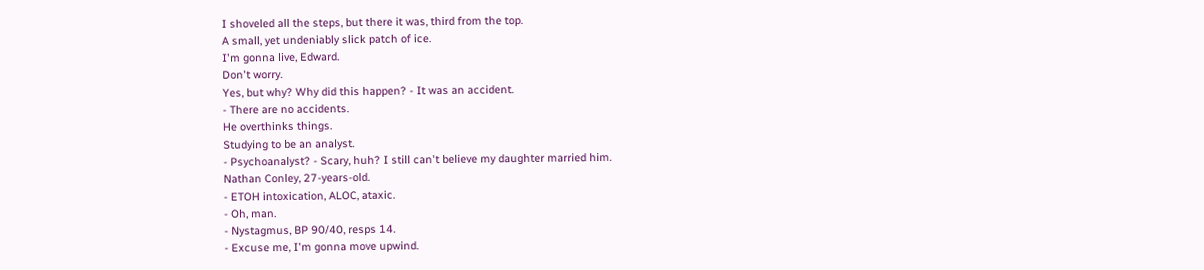I shoveled all the steps, but there it was, third from the top.
A small, yet undeniably slick patch of ice.
I'm gonna live, Edward.
Don't worry.
Yes, but why? Why did this happen? - It was an accident.
- There are no accidents.
He overthinks things.
Studying to be an analyst.
- Psychoanalyst? - Scary, huh? I still can't believe my daughter married him.
Nathan Conley, 27-years-old.
- ETOH intoxication, ALOC, ataxic.
- Oh, man.
- Nystagmus, BP 90/40, resps 14.
- Excuse me, I'm gonna move upwind.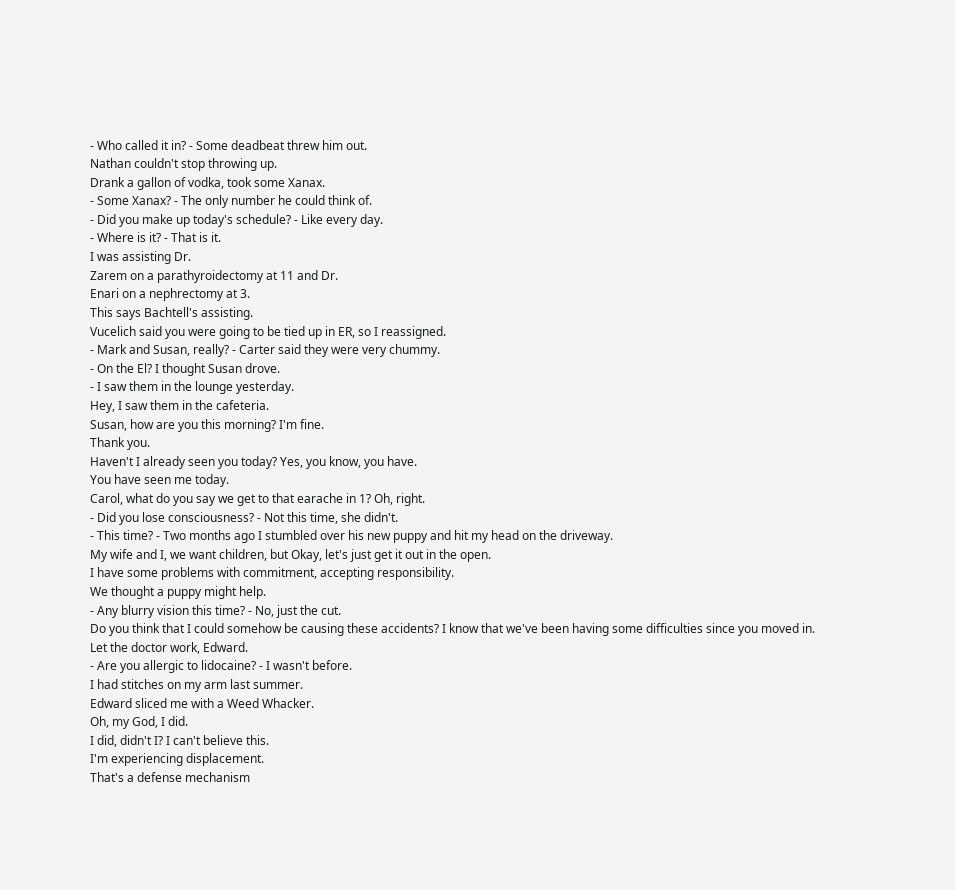- Who called it in? - Some deadbeat threw him out.
Nathan couldn't stop throwing up.
Drank a gallon of vodka, took some Xanax.
- Some Xanax? - The only number he could think of.
- Did you make up today's schedule? - Like every day.
- Where is it? - That is it.
I was assisting Dr.
Zarem on a parathyroidectomy at 11 and Dr.
Enari on a nephrectomy at 3.
This says Bachtell's assisting.
Vucelich said you were going to be tied up in ER, so I reassigned.
- Mark and Susan, really? - Carter said they were very chummy.
- On the El? I thought Susan drove.
- I saw them in the lounge yesterday.
Hey, I saw them in the cafeteria.
Susan, how are you this morning? I'm fine.
Thank you.
Haven't I already seen you today? Yes, you know, you have.
You have seen me today.
Carol, what do you say we get to that earache in 1? Oh, right.
- Did you lose consciousness? - Not this time, she didn't.
- This time? - Two months ago I stumbled over his new puppy and hit my head on the driveway.
My wife and I, we want children, but Okay, let's just get it out in the open.
I have some problems with commitment, accepting responsibility.
We thought a puppy might help.
- Any blurry vision this time? - No, just the cut.
Do you think that I could somehow be causing these accidents? I know that we've been having some difficulties since you moved in.
Let the doctor work, Edward.
- Are you allergic to lidocaine? - I wasn't before.
I had stitches on my arm last summer.
Edward sliced me with a Weed Whacker.
Oh, my God, I did.
I did, didn't I? I can't believe this.
I'm experiencing displacement.
That's a defense mechanism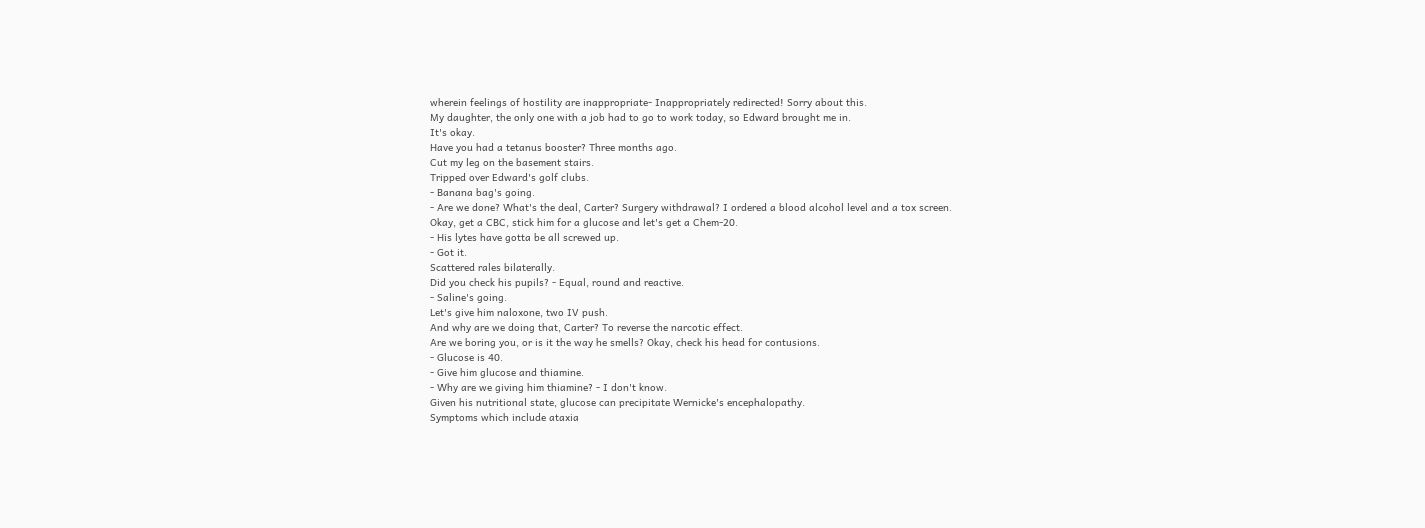wherein feelings of hostility are inappropriate- Inappropriately redirected! Sorry about this.
My daughter, the only one with a job had to go to work today, so Edward brought me in.
It's okay.
Have you had a tetanus booster? Three months ago.
Cut my leg on the basement stairs.
Tripped over Edward's golf clubs.
- Banana bag's going.
- Are we done? What's the deal, Carter? Surgery withdrawal? I ordered a blood alcohol level and a tox screen.
Okay, get a CBC, stick him for a glucose and let's get a Chem-20.
- His lytes have gotta be all screwed up.
- Got it.
Scattered rales bilaterally.
Did you check his pupils? - Equal, round and reactive.
- Saline's going.
Let's give him naloxone, two IV push.
And why are we doing that, Carter? To reverse the narcotic effect.
Are we boring you, or is it the way he smells? Okay, check his head for contusions.
- Glucose is 40.
- Give him glucose and thiamine.
- Why are we giving him thiamine? - I don't know.
Given his nutritional state, glucose can precipitate Wernicke's encephalopathy.
Symptoms which include ataxia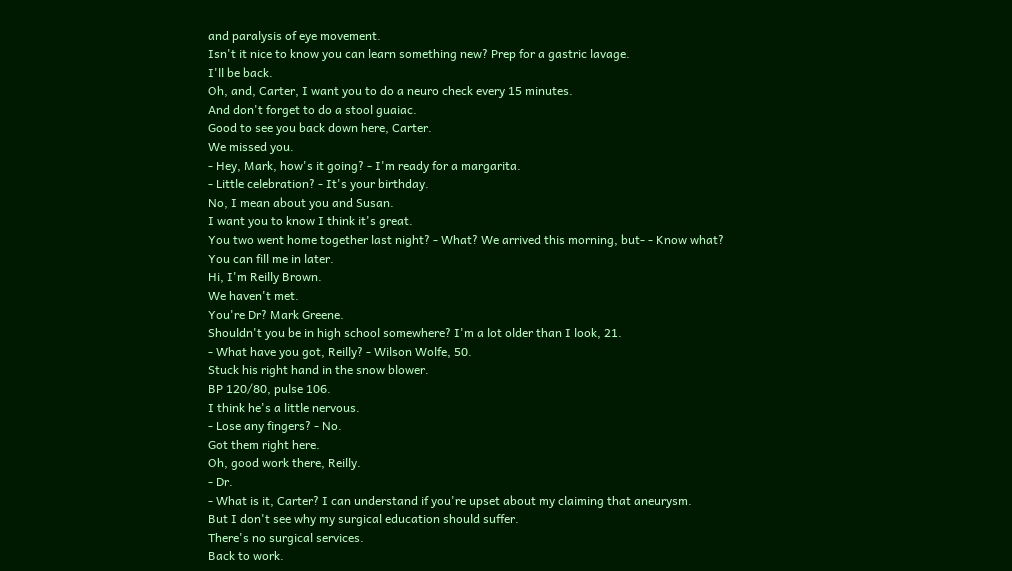and paralysis of eye movement.
Isn't it nice to know you can learn something new? Prep for a gastric lavage.
I'll be back.
Oh, and, Carter, I want you to do a neuro check every 15 minutes.
And don't forget to do a stool guaiac.
Good to see you back down here, Carter.
We missed you.
- Hey, Mark, how's it going? - I'm ready for a margarita.
- Little celebration? - It's your birthday.
No, I mean about you and Susan.
I want you to know I think it's great.
You two went home together last night? - What? We arrived this morning, but- - Know what? You can fill me in later.
Hi, I'm Reilly Brown.
We haven't met.
You're Dr? Mark Greene.
Shouldn't you be in high school somewhere? I'm a lot older than I look, 21.
- What have you got, Reilly? - Wilson Wolfe, 50.
Stuck his right hand in the snow blower.
BP 120/80, pulse 106.
I think he's a little nervous.
- Lose any fingers? - No.
Got them right here.
Oh, good work there, Reilly.
- Dr.
- What is it, Carter? I can understand if you're upset about my claiming that aneurysm.
But I don't see why my surgical education should suffer.
There's no surgical services.
Back to work.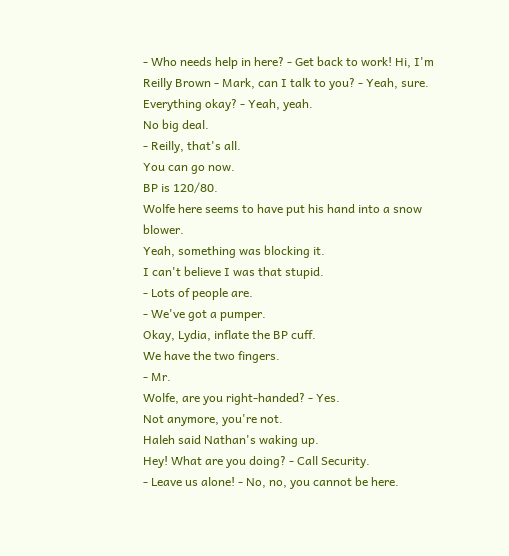- Who needs help in here? - Get back to work! Hi, I'm Reilly Brown - Mark, can I talk to you? - Yeah, sure.
Everything okay? - Yeah, yeah.
No big deal.
- Reilly, that's all.
You can go now.
BP is 120/80.
Wolfe here seems to have put his hand into a snow blower.
Yeah, something was blocking it.
I can't believe I was that stupid.
- Lots of people are.
- We've got a pumper.
Okay, Lydia, inflate the BP cuff.
We have the two fingers.
- Mr.
Wolfe, are you right-handed? - Yes.
Not anymore, you're not.
Haleh said Nathan's waking up.
Hey! What are you doing? - Call Security.
- Leave us alone! - No, no, you cannot be here.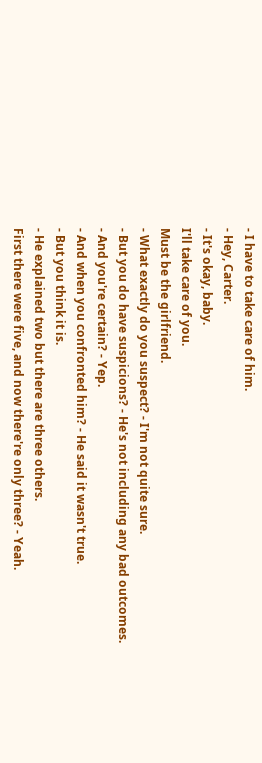- I have to take care of him.
- Hey, Carter.
- It's okay, baby.
I'll take care of you.
Must be the girlfriend.
- What exactly do you suspect? - I'm not quite sure.
- But you do have suspicions? - He's not including any bad outcomes.
- And you're certain? - Yep.
- And when you confronted him? - He said it wasn't true.
- But you think it is.
- He explained two but there are three others.
First there were five, and now there're only three? - Yeah.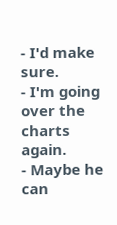- I'd make sure.
- I'm going over the charts again.
- Maybe he can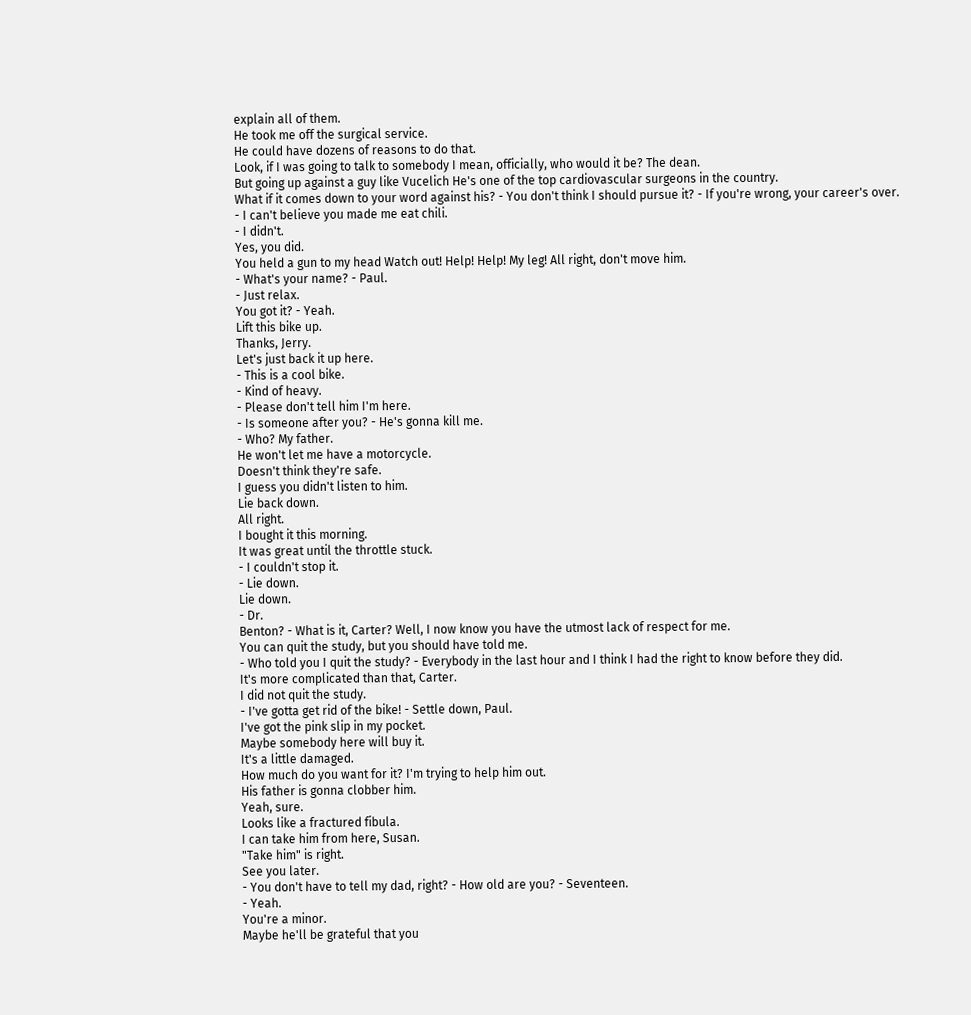explain all of them.
He took me off the surgical service.
He could have dozens of reasons to do that.
Look, if I was going to talk to somebody I mean, officially, who would it be? The dean.
But going up against a guy like Vucelich He's one of the top cardiovascular surgeons in the country.
What if it comes down to your word against his? - You don't think I should pursue it? - If you're wrong, your career's over.
- I can't believe you made me eat chili.
- I didn't.
Yes, you did.
You held a gun to my head Watch out! Help! Help! My leg! All right, don't move him.
- What's your name? - Paul.
- Just relax.
You got it? - Yeah.
Lift this bike up.
Thanks, Jerry.
Let's just back it up here.
- This is a cool bike.
- Kind of heavy.
- Please don't tell him I'm here.
- Is someone after you? - He's gonna kill me.
- Who? My father.
He won't let me have a motorcycle.
Doesn't think they're safe.
I guess you didn't listen to him.
Lie back down.
All right.
I bought it this morning.
It was great until the throttle stuck.
- I couldn't stop it.
- Lie down.
Lie down.
- Dr.
Benton? - What is it, Carter? Well, I now know you have the utmost lack of respect for me.
You can quit the study, but you should have told me.
- Who told you I quit the study? - Everybody in the last hour and I think I had the right to know before they did.
It's more complicated than that, Carter.
I did not quit the study.
- I've gotta get rid of the bike! - Settle down, Paul.
I've got the pink slip in my pocket.
Maybe somebody here will buy it.
It's a little damaged.
How much do you want for it? I'm trying to help him out.
His father is gonna clobber him.
Yeah, sure.
Looks like a fractured fibula.
I can take him from here, Susan.
"Take him" is right.
See you later.
- You don't have to tell my dad, right? - How old are you? - Seventeen.
- Yeah.
You're a minor.
Maybe he'll be grateful that you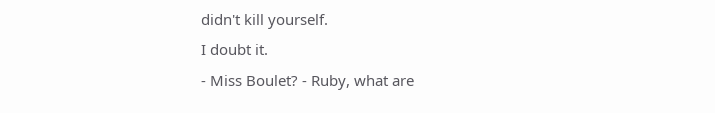didn't kill yourself.
I doubt it.
- Miss Boulet? - Ruby, what are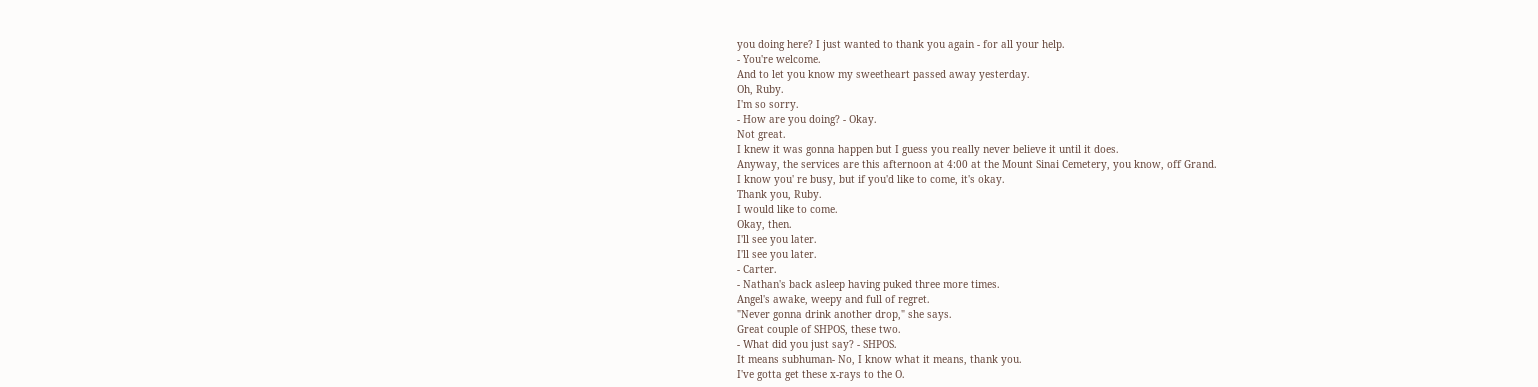you doing here? I just wanted to thank you again - for all your help.
- You're welcome.
And to let you know my sweetheart passed away yesterday.
Oh, Ruby.
I'm so sorry.
- How are you doing? - Okay.
Not great.
I knew it was gonna happen but I guess you really never believe it until it does.
Anyway, the services are this afternoon at 4:00 at the Mount Sinai Cemetery, you know, off Grand.
I know you' re busy, but if you'd like to come, it's okay.
Thank you, Ruby.
I would like to come.
Okay, then.
I'll see you later.
I'll see you later.
- Carter.
- Nathan's back asleep having puked three more times.
Angel's awake, weepy and full of regret.
"Never gonna drink another drop," she says.
Great couple of SHPOS, these two.
- What did you just say? - SHPOS.
It means subhuman- No, I know what it means, thank you.
I've gotta get these x-rays to the O.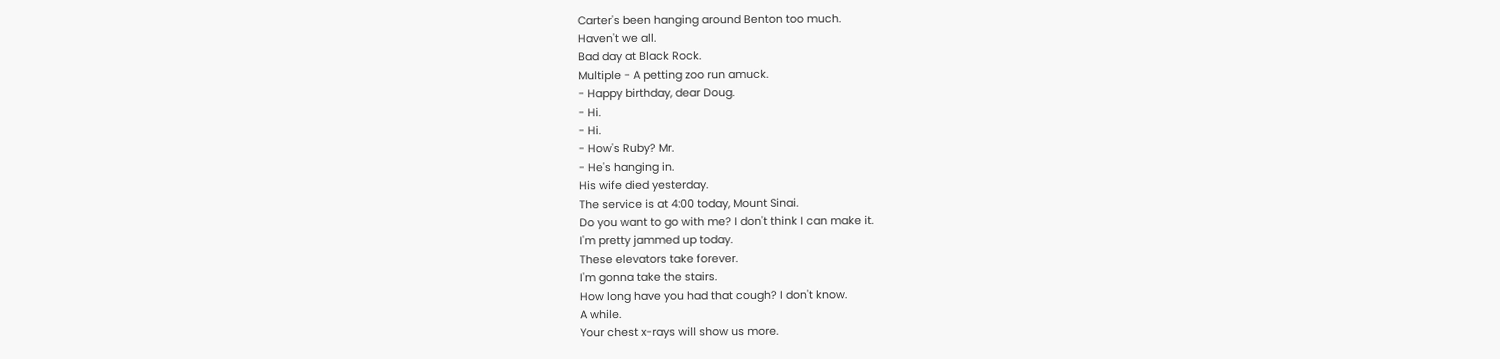Carter's been hanging around Benton too much.
Haven't we all.
Bad day at Black Rock.
Multiple - A petting zoo run amuck.
- Happy birthday, dear Doug.
- Hi.
- Hi.
- How's Ruby? Mr.
- He's hanging in.
His wife died yesterday.
The service is at 4:00 today, Mount Sinai.
Do you want to go with me? I don't think I can make it.
I'm pretty jammed up today.
These elevators take forever.
I'm gonna take the stairs.
How long have you had that cough? I don't know.
A while.
Your chest x-rays will show us more.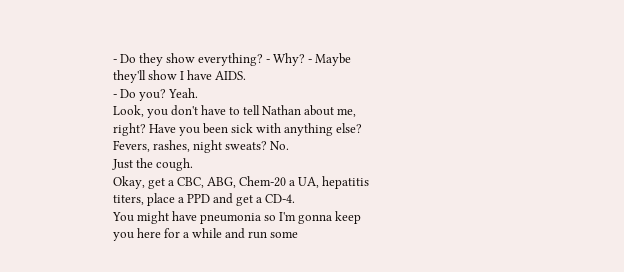- Do they show everything? - Why? - Maybe they'll show I have AIDS.
- Do you? Yeah.
Look, you don't have to tell Nathan about me, right? Have you been sick with anything else? Fevers, rashes, night sweats? No.
Just the cough.
Okay, get a CBC, ABG, Chem-20 a UA, hepatitis titers, place a PPD and get a CD-4.
You might have pneumonia so I'm gonna keep you here for a while and run some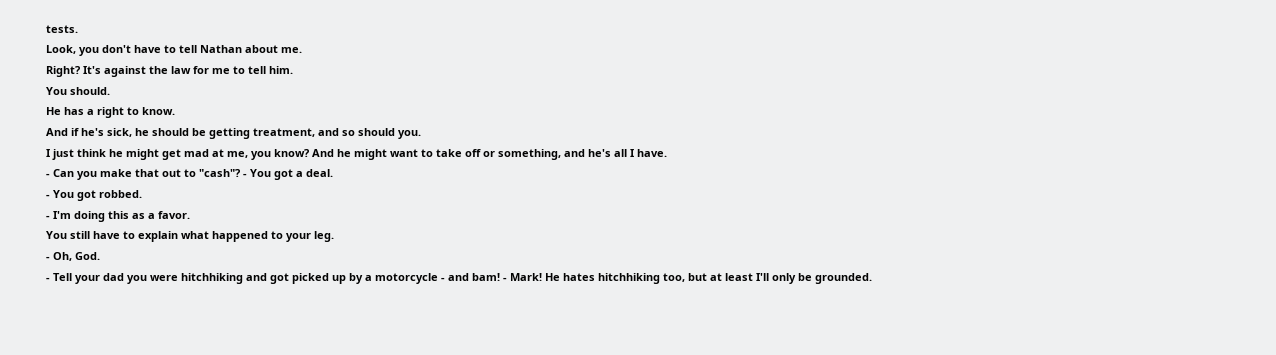tests.
Look, you don't have to tell Nathan about me.
Right? It's against the law for me to tell him.
You should.
He has a right to know.
And if he's sick, he should be getting treatment, and so should you.
I just think he might get mad at me, you know? And he might want to take off or something, and he's all I have.
- Can you make that out to "cash"? - You got a deal.
- You got robbed.
- I'm doing this as a favor.
You still have to explain what happened to your leg.
- Oh, God.
- Tell your dad you were hitchhiking and got picked up by a motorcycle - and bam! - Mark! He hates hitchhiking too, but at least I'll only be grounded.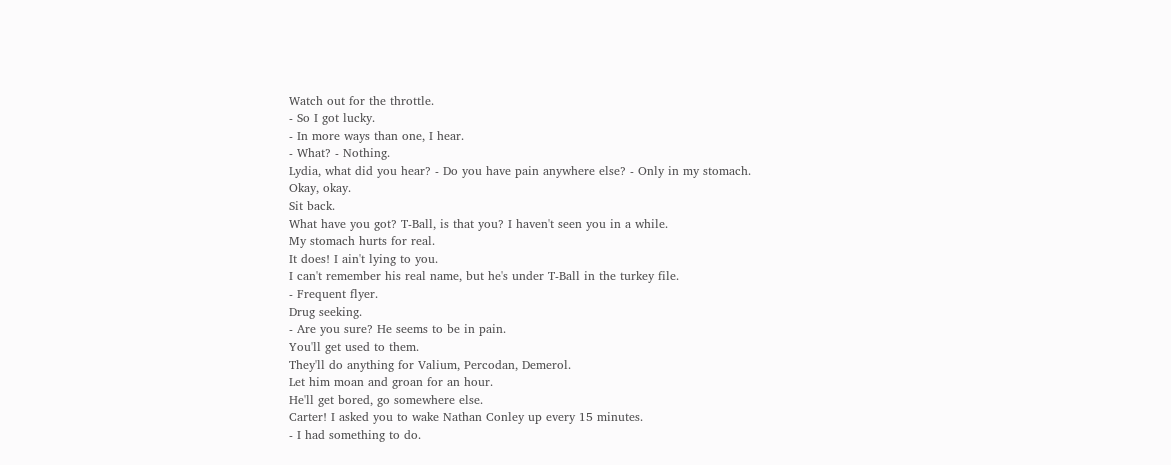Watch out for the throttle.
- So I got lucky.
- In more ways than one, I hear.
- What? - Nothing.
Lydia, what did you hear? - Do you have pain anywhere else? - Only in my stomach.
Okay, okay.
Sit back.
What have you got? T-Ball, is that you? I haven't seen you in a while.
My stomach hurts for real.
It does! I ain't lying to you.
I can't remember his real name, but he's under T-Ball in the turkey file.
- Frequent flyer.
Drug seeking.
- Are you sure? He seems to be in pain.
You'll get used to them.
They'll do anything for Valium, Percodan, Demerol.
Let him moan and groan for an hour.
He'll get bored, go somewhere else.
Carter! I asked you to wake Nathan Conley up every 15 minutes.
- I had something to do.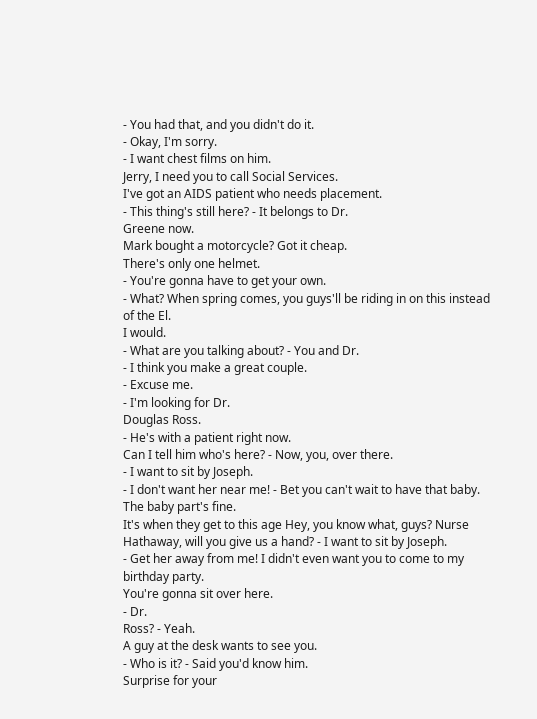- You had that, and you didn't do it.
- Okay, I'm sorry.
- I want chest films on him.
Jerry, I need you to call Social Services.
I've got an AIDS patient who needs placement.
- This thing's still here? - It belongs to Dr.
Greene now.
Mark bought a motorcycle? Got it cheap.
There's only one helmet.
- You're gonna have to get your own.
- What? When spring comes, you guys'll be riding in on this instead of the El.
I would.
- What are you talking about? - You and Dr.
- I think you make a great couple.
- Excuse me.
- I'm looking for Dr.
Douglas Ross.
- He's with a patient right now.
Can I tell him who's here? - Now, you, over there.
- I want to sit by Joseph.
- I don't want her near me! - Bet you can't wait to have that baby.
The baby part's fine.
It's when they get to this age Hey, you know what, guys? Nurse Hathaway, will you give us a hand? - I want to sit by Joseph.
- Get her away from me! I didn't even want you to come to my birthday party.
You're gonna sit over here.
- Dr.
Ross? - Yeah.
A guy at the desk wants to see you.
- Who is it? - Said you'd know him.
Surprise for your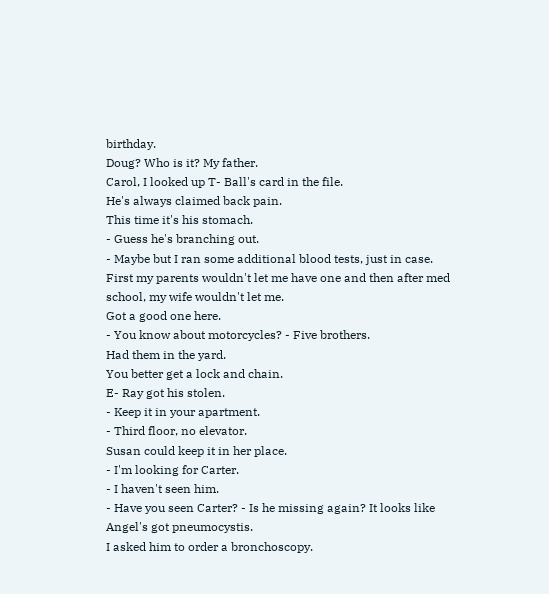birthday.
Doug? Who is it? My father.
Carol, I looked up T- Ball's card in the file.
He's always claimed back pain.
This time it's his stomach.
- Guess he's branching out.
- Maybe but I ran some additional blood tests, just in case.
First my parents wouldn't let me have one and then after med school, my wife wouldn't let me.
Got a good one here.
- You know about motorcycles? - Five brothers.
Had them in the yard.
You better get a lock and chain.
E- Ray got his stolen.
- Keep it in your apartment.
- Third floor, no elevator.
Susan could keep it in her place.
- I'm looking for Carter.
- I haven't seen him.
- Have you seen Carter? - Is he missing again? It looks like Angel's got pneumocystis.
I asked him to order a bronchoscopy.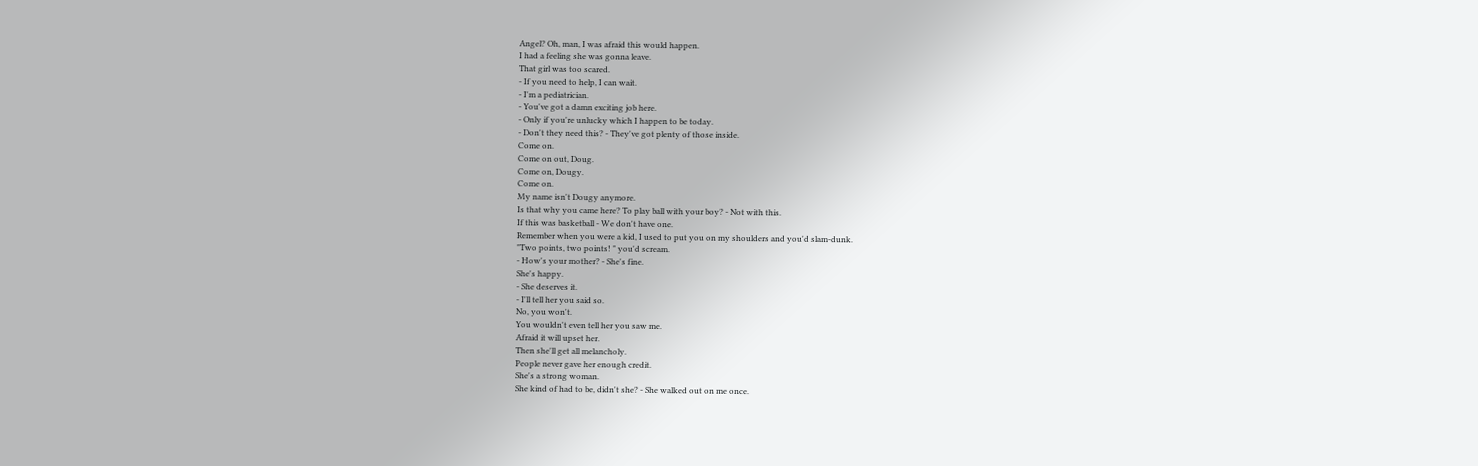Angel? Oh, man, I was afraid this would happen.
I had a feeling she was gonna leave.
That girl was too scared.
- If you need to help, I can wait.
- I'm a pediatrician.
- You've got a damn exciting job here.
- Only if you're unlucky which I happen to be today.
- Don't they need this? - They've got plenty of those inside.
Come on.
Come on out, Doug.
Come on, Dougy.
Come on.
My name isn't Dougy anymore.
Is that why you came here? To play ball with your boy? - Not with this.
If this was basketball - We don't have one.
Remember when you were a kid, I used to put you on my shoulders and you'd slam-dunk.
"Two points, two points! " you'd scream.
- How's your mother? - She's fine.
She's happy.
- She deserves it.
- I'll tell her you said so.
No, you won't.
You wouldn't even tell her you saw me.
Afraid it will upset her.
Then she'll get all melancholy.
People never gave her enough credit.
She's a strong woman.
She kind of had to be, didn't she? - She walked out on me once.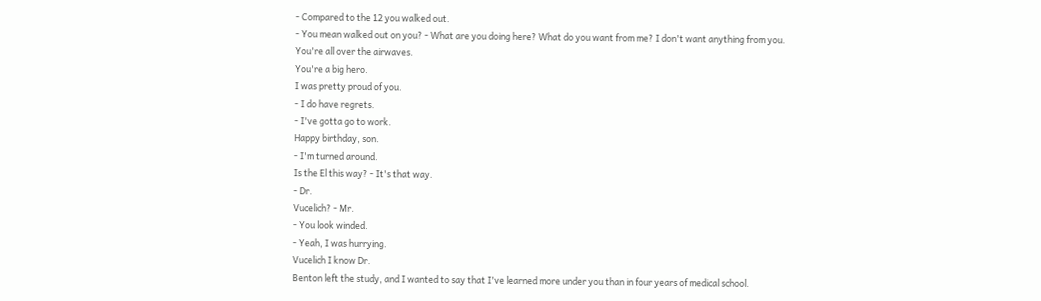- Compared to the 12 you walked out.
- You mean walked out on you? - What are you doing here? What do you want from me? I don't want anything from you.
You're all over the airwaves.
You're a big hero.
I was pretty proud of you.
- I do have regrets.
- I've gotta go to work.
Happy birthday, son.
- I'm turned around.
Is the El this way? - It's that way.
- Dr.
Vucelich? - Mr.
- You look winded.
- Yeah, I was hurrying.
Vucelich I know Dr.
Benton left the study, and I wanted to say that I've learned more under you than in four years of medical school.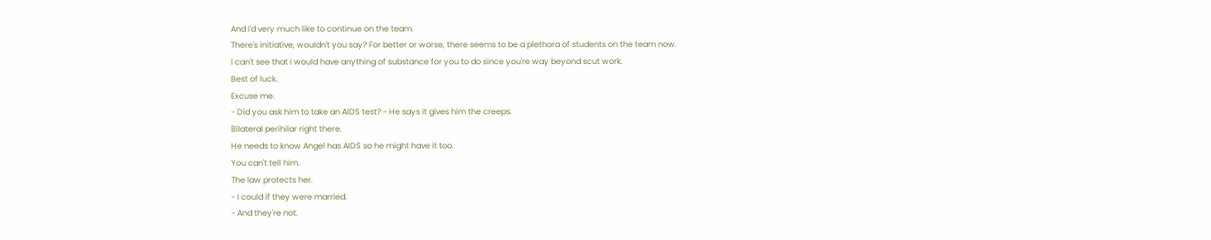And I'd very much like to continue on the team.
There's initiative, wouldn't you say? For better or worse, there seems to be a plethora of students on the team now.
I can't see that I would have anything of substance for you to do since you're way beyond scut work.
Best of luck.
Excuse me.
- Did you ask him to take an AIDS test? - He says it gives him the creeps.
Bilateral perihilar right there.
He needs to know Angel has AIDS so he might have it too.
You can't tell him.
The law protects her.
- I could if they were married.
- And they're not.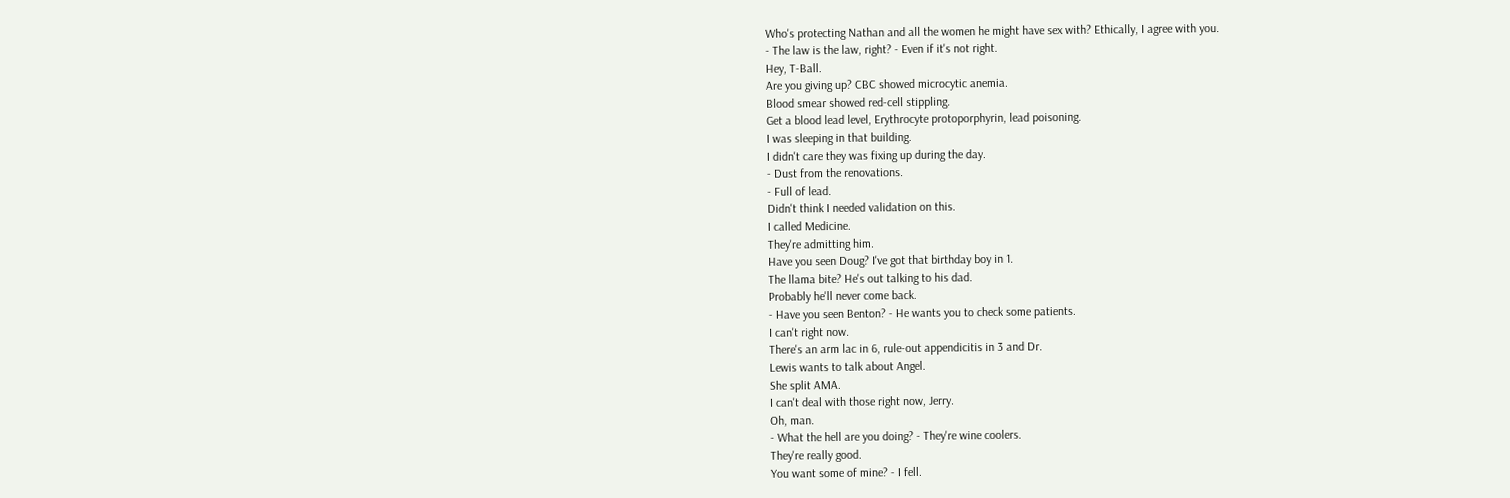Who's protecting Nathan and all the women he might have sex with? Ethically, I agree with you.
- The law is the law, right? - Even if it's not right.
Hey, T-Ball.
Are you giving up? CBC showed microcytic anemia.
Blood smear showed red-cell stippling.
Get a blood lead level, Erythrocyte protoporphyrin, lead poisoning.
I was sleeping in that building.
I didn't care they was fixing up during the day.
- Dust from the renovations.
- Full of lead.
Didn't think I needed validation on this.
I called Medicine.
They're admitting him.
Have you seen Doug? I've got that birthday boy in 1.
The llama bite? He's out talking to his dad.
Probably he'll never come back.
- Have you seen Benton? - He wants you to check some patients.
I can't right now.
There's an arm lac in 6, rule-out appendicitis in 3 and Dr.
Lewis wants to talk about Angel.
She split AMA.
I can't deal with those right now, Jerry.
Oh, man.
- What the hell are you doing? - They're wine coolers.
They're really good.
You want some of mine? - I fell.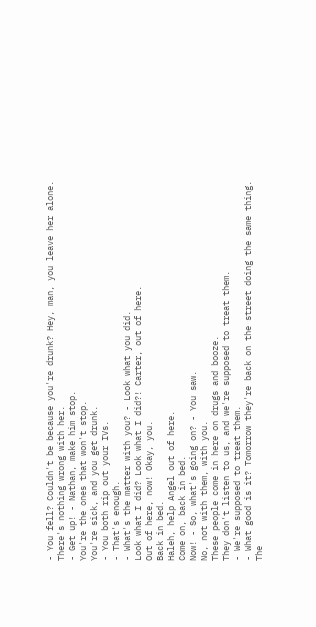- You fell? Couldn't be because you're drunk? Hey, man, you leave her alone.
There's nothing wrong with her.
- Get up! - Nathan, make him stop.
You're the ones that won't stop.
You're sick, and you get drunk.
- You both rip out your IVs.
- That's enough.
- What's the matter with you? - Look what you did.
Look what I did? Look what I did?! Carter, out of here.
Out of here, now! Okay, you.
Back in bed.
Haleh, help Angel out of here.
Come on, back in bed.
Now! - So, what's going on? - You saw.
No, not with them, with you.
These people come in here on drugs and booze.
They don't listen to us, and we're supposed to treat them.
- We're supposed to treat them.
- What good is it? Tomorrow they're back on the street doing the same thing.
The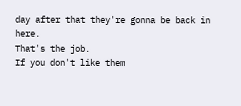day after that they're gonna be back in here.
That's the job.
If you don't like them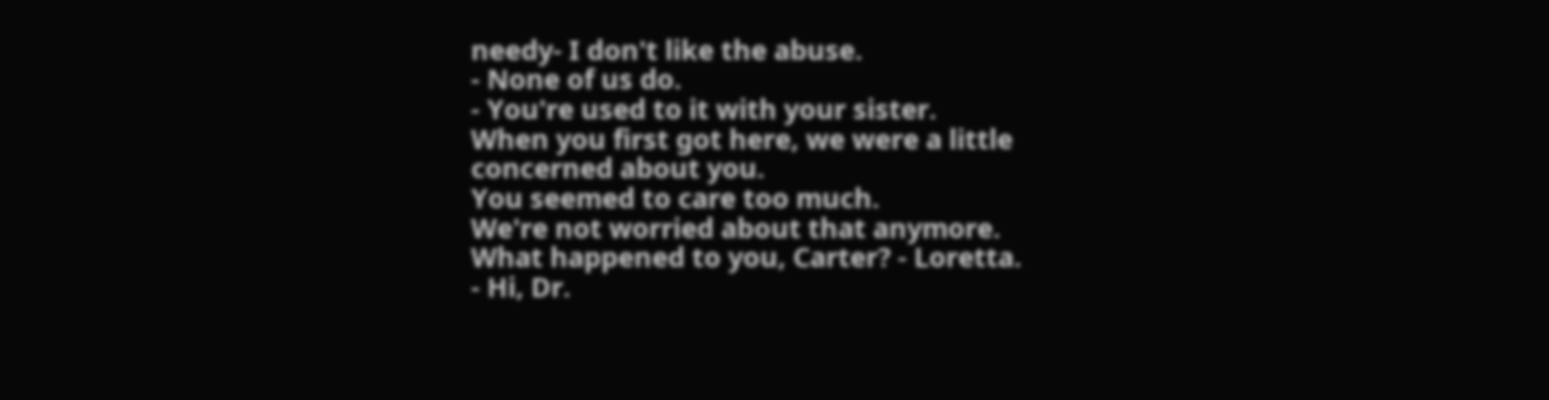needy- I don't like the abuse.
- None of us do.
- You're used to it with your sister.
When you first got here, we were a little concerned about you.
You seemed to care too much.
We're not worried about that anymore.
What happened to you, Carter? - Loretta.
- Hi, Dr.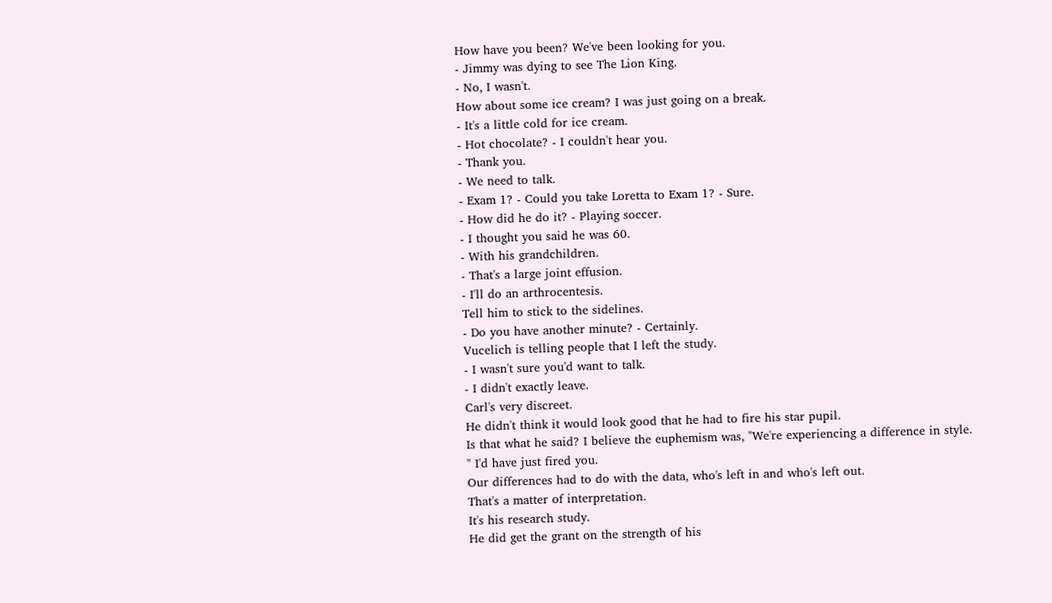How have you been? We've been looking for you.
- Jimmy was dying to see The Lion King.
- No, I wasn't.
How about some ice cream? I was just going on a break.
- It's a little cold for ice cream.
- Hot chocolate? - I couldn't hear you.
- Thank you.
- We need to talk.
- Exam 1? - Could you take Loretta to Exam 1? - Sure.
- How did he do it? - Playing soccer.
- I thought you said he was 60.
- With his grandchildren.
- That's a large joint effusion.
- I'll do an arthrocentesis.
Tell him to stick to the sidelines.
- Do you have another minute? - Certainly.
Vucelich is telling people that I left the study.
- I wasn't sure you'd want to talk.
- I didn't exactly leave.
Carl's very discreet.
He didn't think it would look good that he had to fire his star pupil.
Is that what he said? I believe the euphemism was, "We're experiencing a difference in style.
" I'd have just fired you.
Our differences had to do with the data, who's left in and who's left out.
That's a matter of interpretation.
It's his research study.
He did get the grant on the strength of his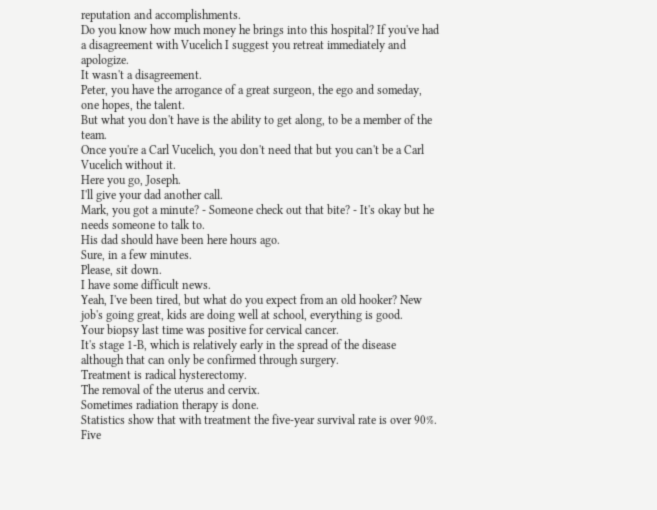reputation and accomplishments.
Do you know how much money he brings into this hospital? If you've had a disagreement with Vucelich I suggest you retreat immediately and apologize.
It wasn't a disagreement.
Peter, you have the arrogance of a great surgeon, the ego and someday, one hopes, the talent.
But what you don't have is the ability to get along, to be a member of the team.
Once you're a Carl Vucelich, you don't need that but you can't be a Carl Vucelich without it.
Here you go, Joseph.
I'll give your dad another call.
Mark, you got a minute? - Someone check out that bite? - It's okay but he needs someone to talk to.
His dad should have been here hours ago.
Sure, in a few minutes.
Please, sit down.
I have some difficult news.
Yeah, I've been tired, but what do you expect from an old hooker? New job's going great, kids are doing well at school, everything is good.
Your biopsy last time was positive for cervical cancer.
It's stage 1-B, which is relatively early in the spread of the disease although that can only be confirmed through surgery.
Treatment is radical hysterectomy.
The removal of the uterus and cervix.
Sometimes radiation therapy is done.
Statistics show that with treatment the five-year survival rate is over 90%.
Five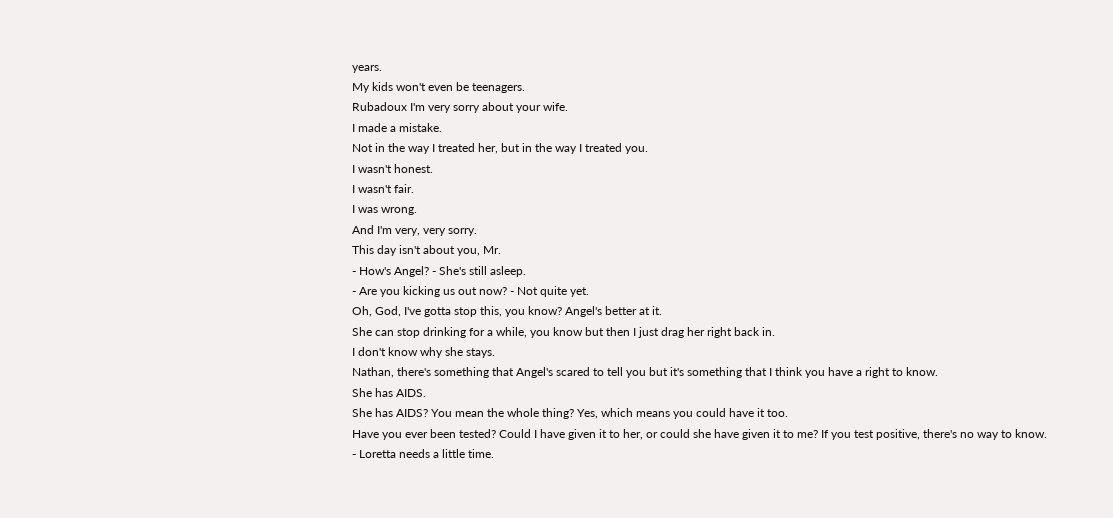years.
My kids won't even be teenagers.
Rubadoux I'm very sorry about your wife.
I made a mistake.
Not in the way I treated her, but in the way I treated you.
I wasn't honest.
I wasn't fair.
I was wrong.
And I'm very, very sorry.
This day isn't about you, Mr.
- How's Angel? - She's still asleep.
- Are you kicking us out now? - Not quite yet.
Oh, God, I've gotta stop this, you know? Angel's better at it.
She can stop drinking for a while, you know but then I just drag her right back in.
I don't know why she stays.
Nathan, there's something that Angel's scared to tell you but it's something that I think you have a right to know.
She has AIDS.
She has AIDS? You mean the whole thing? Yes, which means you could have it too.
Have you ever been tested? Could I have given it to her, or could she have given it to me? If you test positive, there's no way to know.
- Loretta needs a little time.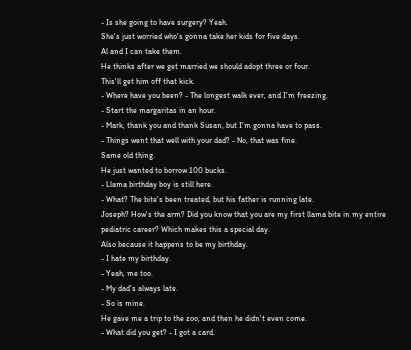- Is she going to have surgery? Yeah.
She's just worried who's gonna take her kids for five days.
Al and I can take them.
He thinks after we get married we should adopt three or four.
This'll get him off that kick.
- Where have you been? - The longest walk ever, and I'm freezing.
- Start the margaritas in an hour.
- Mark, thank you and thank Susan, but I'm gonna have to pass.
- Things went that well with your dad? - No, that was fine.
Same old thing.
He just wanted to borrow 100 bucks.
- Llama birthday boy is still here.
- What? The bite's been treated, but his father is running late.
Joseph? How's the arm? Did you know that you are my first llama bite in my entire pediatric career? Which makes this a special day.
Also because it happens to be my birthday.
- I hate my birthday.
- Yeah, me too.
- My dad's always late.
- So is mine.
He gave me a trip to the zoo, and then he didn't even come.
- What did you get? - I got a card.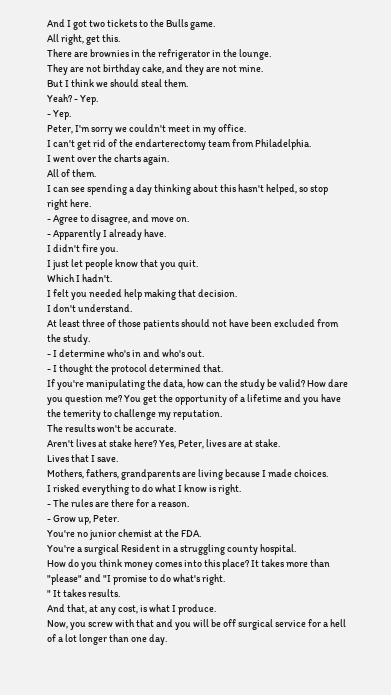And I got two tickets to the Bulls game.
All right, get this.
There are brownies in the refrigerator in the lounge.
They are not birthday cake, and they are not mine.
But I think we should steal them.
Yeah? - Yep.
- Yep.
Peter, I'm sorry we couldn't meet in my office.
I can't get rid of the endarterectomy team from Philadelphia.
I went over the charts again.
All of them.
I can see spending a day thinking about this hasn't helped, so stop right here.
- Agree to disagree, and move on.
- Apparently I already have.
I didn't fire you.
I just let people know that you quit.
Which I hadn't.
I felt you needed help making that decision.
I don't understand.
At least three of those patients should not have been excluded from the study.
- I determine who's in and who's out.
- I thought the protocol determined that.
If you're manipulating the data, how can the study be valid? How dare you question me? You get the opportunity of a lifetime and you have the temerity to challenge my reputation.
The results won't be accurate.
Aren't lives at stake here? Yes, Peter, lives are at stake.
Lives that I save.
Mothers, fathers, grandparents are living because I made choices.
I risked everything to do what I know is right.
- The rules are there for a reason.
- Grow up, Peter.
You're no junior chemist at the FDA.
You're a surgical Resident in a struggling county hospital.
How do you think money comes into this place? It takes more than "please" and "I promise to do what's right.
" It takes results.
And that, at any cost, is what I produce.
Now, you screw with that and you will be off surgical service for a hell of a lot longer than one day.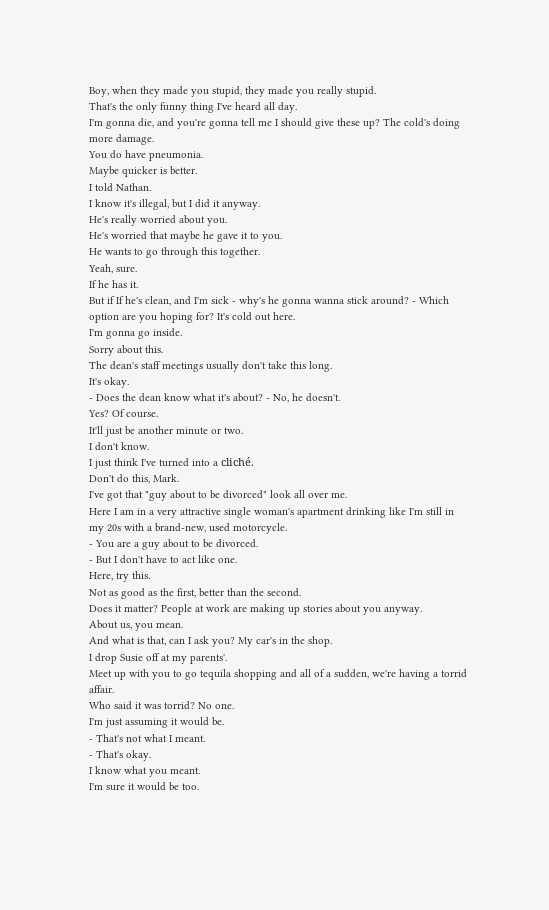Boy, when they made you stupid, they made you really stupid.
That's the only funny thing I've heard all day.
I'm gonna die, and you're gonna tell me I should give these up? The cold's doing more damage.
You do have pneumonia.
Maybe quicker is better.
I told Nathan.
I know it's illegal, but I did it anyway.
He's really worried about you.
He's worried that maybe he gave it to you.
He wants to go through this together.
Yeah, sure.
If he has it.
But if If he's clean, and I'm sick - why's he gonna wanna stick around? - Which option are you hoping for? It's cold out here.
I'm gonna go inside.
Sorry about this.
The dean's staff meetings usually don't take this long.
It's okay.
- Does the dean know what it's about? - No, he doesn't.
Yes? Of course.
It'll just be another minute or two.
I don't know.
I just think I've turned into a cliché.
Don't do this, Mark.
I've got that "guy about to be divorced" look all over me.
Here I am in a very attractive single woman's apartment drinking like I'm still in my 20s with a brand-new, used motorcycle.
- You are a guy about to be divorced.
- But I don't have to act like one.
Here, try this.
Not as good as the first, better than the second.
Does it matter? People at work are making up stories about you anyway.
About us, you mean.
And what is that, can I ask you? My car's in the shop.
I drop Susie off at my parents'.
Meet up with you to go tequila shopping and all of a sudden, we're having a torrid affair.
Who said it was torrid? No one.
I'm just assuming it would be.
- That's not what I meant.
- That's okay.
I know what you meant.
I'm sure it would be too.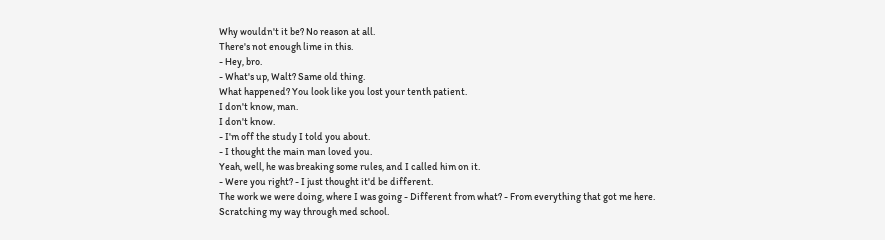Why wouldn't it be? No reason at all.
There's not enough lime in this.
- Hey, bro.
- What's up, Walt? Same old thing.
What happened? You look like you lost your tenth patient.
I don't know, man.
I don't know.
- I'm off the study I told you about.
- I thought the main man loved you.
Yeah, well, he was breaking some rules, and I called him on it.
- Were you right? - I just thought it'd be different.
The work we were doing, where I was going - Different from what? - From everything that got me here.
Scratching my way through med school.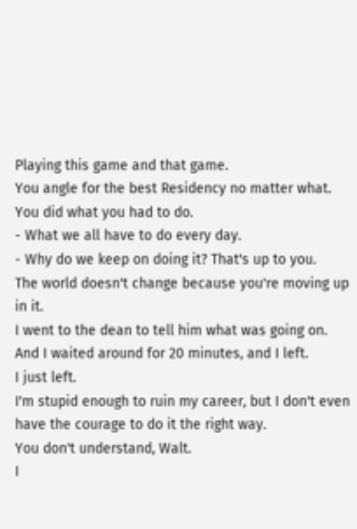Playing this game and that game.
You angle for the best Residency no matter what.
You did what you had to do.
- What we all have to do every day.
- Why do we keep on doing it? That's up to you.
The world doesn't change because you're moving up in it.
I went to the dean to tell him what was going on.
And I waited around for 20 minutes, and I left.
I just left.
I'm stupid enough to ruin my career, but I don't even have the courage to do it the right way.
You don't understand, Walt.
I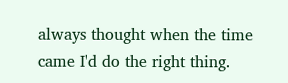always thought when the time came I'd do the right thing.